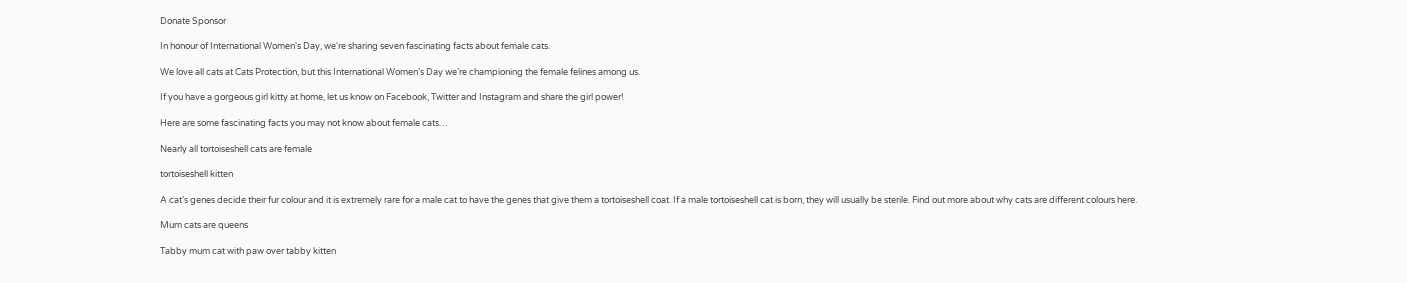Donate Sponsor

In honour of International Women's Day, we're sharing seven fascinating facts about female cats.

We love all cats at Cats Protection, but this International Women’s Day we’re championing the female felines among us.

If you have a gorgeous girl kitty at home, let us know on Facebook, Twitter and Instagram and share the girl power!

Here are some fascinating facts you may not know about female cats…

Nearly all tortoiseshell cats are female

tortoiseshell kitten

A cat’s genes decide their fur colour and it is extremely rare for a male cat to have the genes that give them a tortoiseshell coat. If a male tortoiseshell cat is born, they will usually be sterile. Find out more about why cats are different colours here.

Mum cats are queens

Tabby mum cat with paw over tabby kitten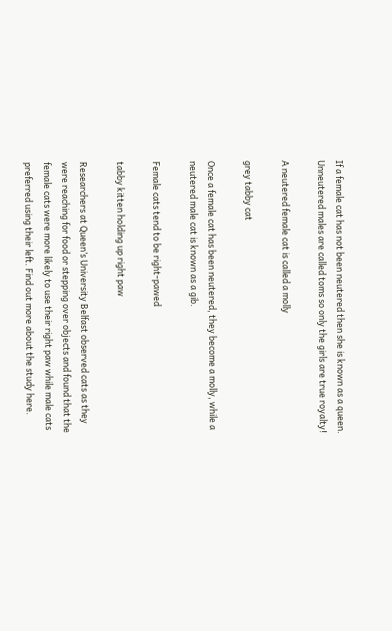If a female cat has not been neutered then she is known as a queen. Unneutered males are called toms so only the girls are true royalty!

A neutered female cat is called a molly

grey tabby cat

Once a female cat has been neutered, they become a molly, while a neutered male cat is known as a gib.

Female cats tend to be right-pawed

tabby kitten holding up right paw

Researchers at Queen’s University Belfast observed cats as they were reaching for food or stepping over objects and found that the female cats were more likely to use their right paw while male cats preferred using their left. Find out more about the study here.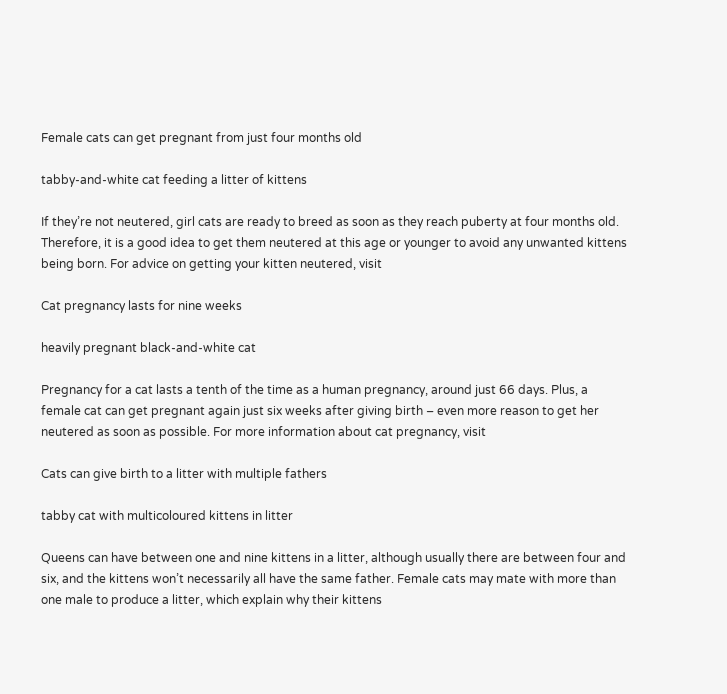Female cats can get pregnant from just four months old

tabby-and-white cat feeding a litter of kittens

If they’re not neutered, girl cats are ready to breed as soon as they reach puberty at four months old. Therefore, it is a good idea to get them neutered at this age or younger to avoid any unwanted kittens being born. For advice on getting your kitten neutered, visit

Cat pregnancy lasts for nine weeks

heavily pregnant black-and-white cat

Pregnancy for a cat lasts a tenth of the time as a human pregnancy, around just 66 days. Plus, a female cat can get pregnant again just six weeks after giving birth – even more reason to get her neutered as soon as possible. For more information about cat pregnancy, visit

Cats can give birth to a litter with multiple fathers

tabby cat with multicoloured kittens in litter

Queens can have between one and nine kittens in a litter, although usually there are between four and six, and the kittens won’t necessarily all have the same father. Female cats may mate with more than one male to produce a litter, which explain why their kittens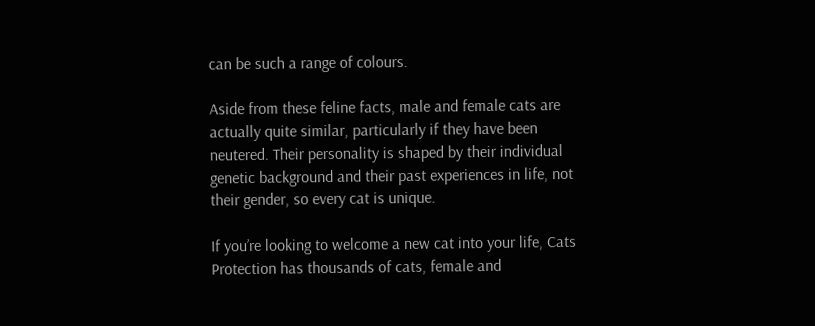can be such a range of colours.

Aside from these feline facts, male and female cats are actually quite similar, particularly if they have been neutered. Their personality is shaped by their individual genetic background and their past experiences in life, not their gender, so every cat is unique.

If you’re looking to welcome a new cat into your life, Cats Protection has thousands of cats, female and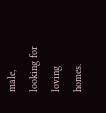male, looking for loving homes.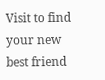Visit to find your new best friend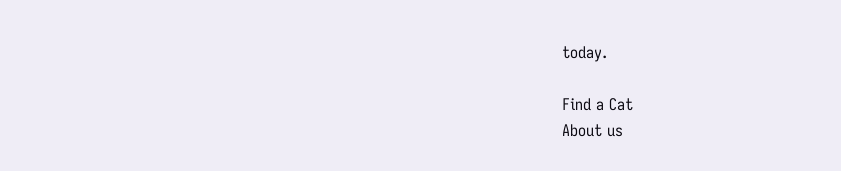today.

Find a Cat
About us